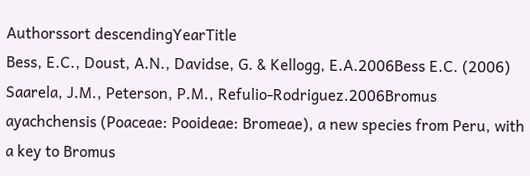Authorssort descendingYearTitle
Bess, E.C., Doust, A.N., Davidse, G. & Kellogg, E.A.2006Bess E.C. (2006)
Saarela, J.M., Peterson, P.M., Refulio-Rodriguez.2006Bromus ayachchensis (Poaceae: Pooideae: Bromeae), a new species from Peru, with a key to Bromus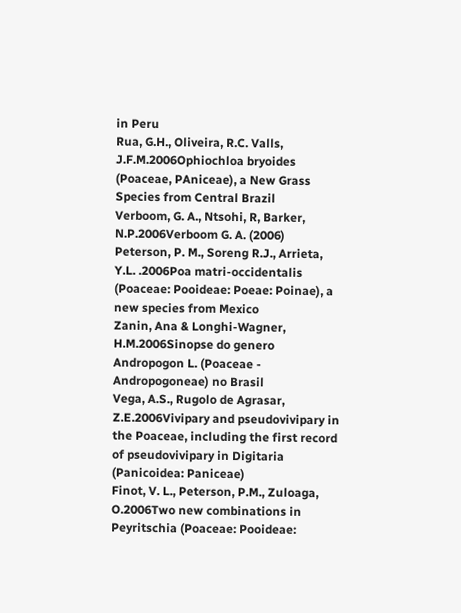in Peru
Rua, G.H., Oliveira, R.C. Valls, J.F.M.2006Ophiochloa bryoides (Poaceae, PAniceae), a New Grass Species from Central Brazil
Verboom, G. A., Ntsohi, R, Barker, N.P.2006Verboom G. A. (2006)
Peterson, P. M., Soreng R.J., Arrieta, Y.L. .2006Poa matri-occidentalis (Poaceae: Pooideae: Poeae: Poinae), a new species from Mexico
Zanin, Ana & Longhi-Wagner, H.M.2006Sinopse do genero Andropogon L. (Poaceae - Andropogoneae) no Brasil
Vega, A.S., Rugolo de Agrasar, Z.E.2006Vivipary and pseudovivipary in the Poaceae, including the first record of pseudovivipary in Digitaria (Panicoidea: Paniceae)
Finot, V. L., Peterson, P.M., Zuloaga, O.2006Two new combinations in Peyritschia (Poaceae: Pooideae: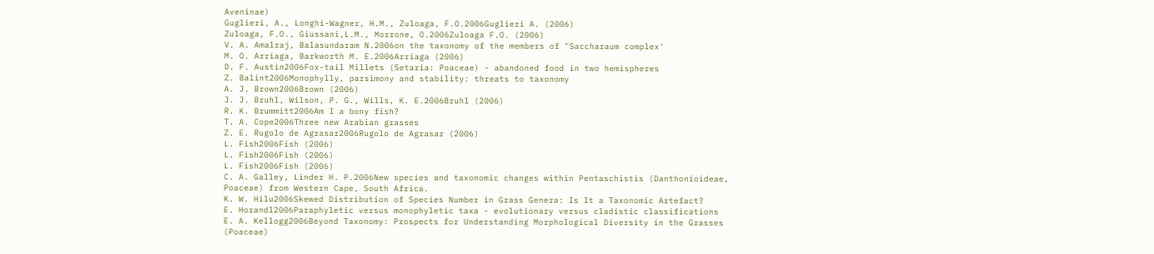Aveninae)
Guglieri, A., Longhi-Wagner, H.M., Zuloaga, F.O.2006Guglieri A. (2006)
Zuloaga, F.O., Giussani,L.M., Morrone, O.2006Zuloaga F.O. (2006)
V. A. Amalraj, Balasundaram N.2006on the taxonomy of the members of "Saccharaum complex'
M. O. Arriaga, Barkworth M. E.2006Arriaga (2006)
D. F. Austin2006Fox-tail Millets (Setaria: Poaceae) - abandoned food in two hemispheres
Z. Balint2006Monophylly, parsimony and stability: threats to taxonomy
A. J. Brown2006Brown (2006)
J. J. Bruhl, Wilson, P. G., Wills, K. E.2006Bruhl (2006)
R. K. Brummitt2006Am I a bony fish?
T. A. Cope2006Three new Arabian grasses
Z. E. Rugolo de Agrasar2006Rugolo de Agrasar (2006)
L. Fish2006Fish (2006)
L. Fish2006Fish (2006)
L. Fish2006Fish (2006)
C. A. Galley, Linder H. P.2006New species and taxonomic changes within Pentaschistis (Danthonioideae, Poaceae) from Western Cape, South Africa.
K. W. Hilu2006Skewed Distribution of Species Number in Grass Genera: Is It a Taxonomic Artefact?
E. Horandl2006Paraphyletic versus monophyletic taxa - evolutionary versus cladistic classifications
E. A. Kellogg2006Beyond Taxonomy: Prospects for Understanding Morphological Diversity in the Grasses (Poaceae)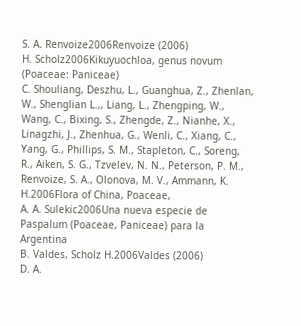S. A. Renvoize2006Renvoize (2006)
H. Scholz2006Kikuyuochloa, genus novum (Poaceae: Paniceae)
C. Shouliang, Deszhu, L., Guanghua, Z., Zhenlan, W., Shenglian L.,, Liang, L., Zhengping, W., Wang, C., Bixing, S., Zhengde, Z., Nianhe, X., Linagzhi, J., Zhenhua, G., Wenli, C., Xiang, C., Yang, G., Phillips, S. M., Stapleton, C., Soreng, R., Aiken, S. G., Tzvelev, N. N., Peterson, P. M., Renvoize, S. A., Olonova, M. V., Ammann, K. H.2006Flora of China, Poaceae,
A. A. Sulekic2006Una nueva especie de Paspalum (Poaceae, Paniceae) para la Argentina
B. Valdes, Scholz H.2006Valdes (2006)
D. A.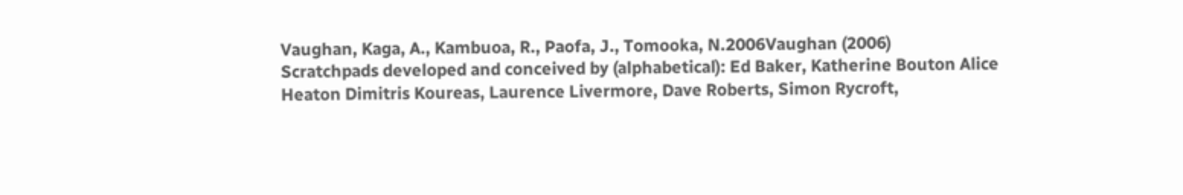Vaughan, Kaga, A., Kambuoa, R., Paofa, J., Tomooka, N.2006Vaughan (2006)
Scratchpads developed and conceived by (alphabetical): Ed Baker, Katherine Bouton Alice Heaton Dimitris Koureas, Laurence Livermore, Dave Roberts, Simon Rycroft,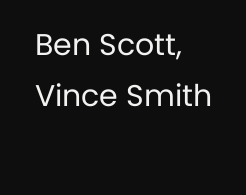Ben Scott, Vince Smith